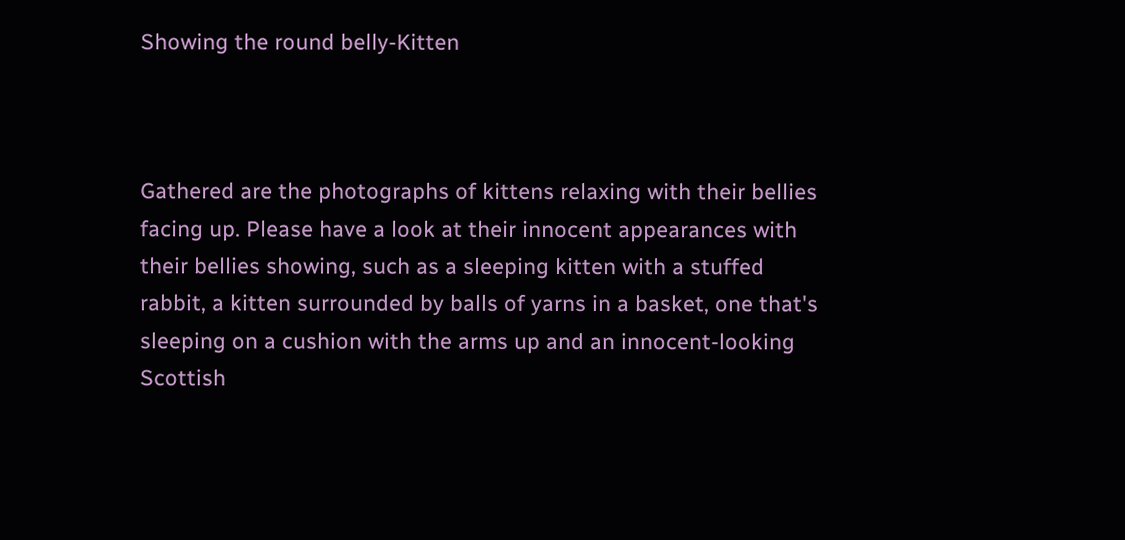Showing the round belly-Kitten



Gathered are the photographs of kittens relaxing with their bellies facing up. Please have a look at their innocent appearances with their bellies showing, such as a sleeping kitten with a stuffed rabbit, a kitten surrounded by balls of yarns in a basket, one that's sleeping on a cushion with the arms up and an innocent-looking Scottish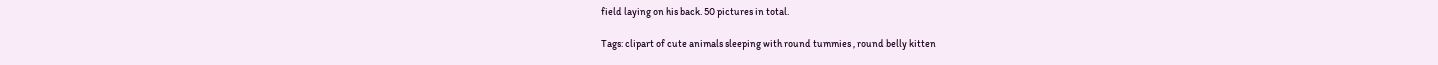field laying on his back. 50 pictures in total.

Tags: clipart of cute animals sleeping with round tummies , round belly kitten